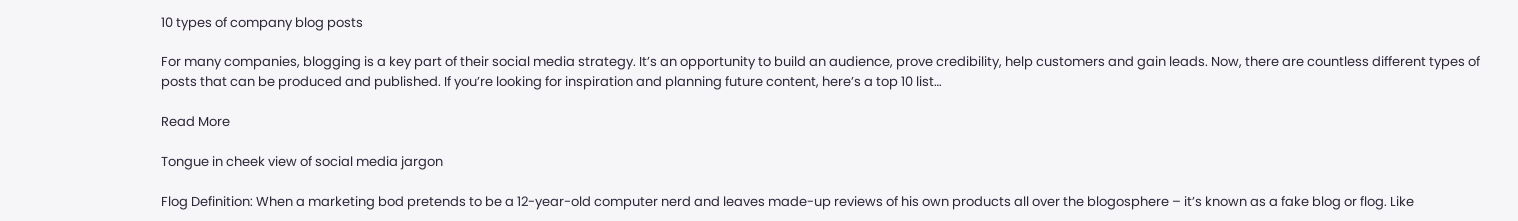10 types of company blog posts

For many companies, blogging is a key part of their social media strategy. It’s an opportunity to build an audience, prove credibility, help customers and gain leads. Now, there are countless different types of posts that can be produced and published. If you’re looking for inspiration and planning future content, here’s a top 10 list…

Read More

Tongue in cheek view of social media jargon

Flog Definition: When a marketing bod pretends to be a 12-year-old computer nerd and leaves made-up reviews of his own products all over the blogosphere – it’s known as a fake blog or flog. Like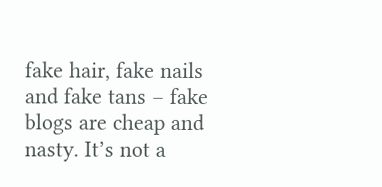fake hair, fake nails and fake tans – fake blogs are cheap and nasty. It’s not a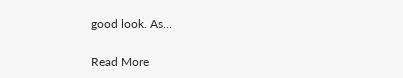good look. As…

Read More